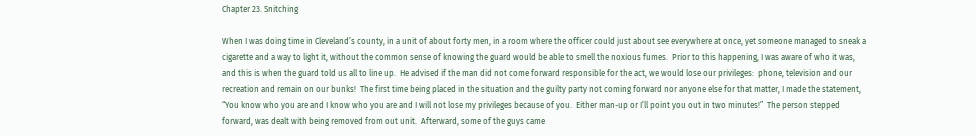Chapter 23. Snitching

When I was doing time in Cleveland’s county, in a unit of about forty men, in a room where the officer could just about see everywhere at once, yet someone managed to sneak a cigarette and a way to light it, without the common sense of knowing the guard would be able to smell the noxious fumes.  Prior to this happening, I was aware of who it was, and this is when the guard told us all to line up.  He advised if the man did not come forward responsible for the act, we would lose our privileges:  phone, television and our recreation and remain on our bunks!  The first time being placed in the situation and the guilty party not coming forward nor anyone else for that matter, I made the statement, “You know who you are and I know who you are and I will not lose my privileges because of you.  Either man-up or I’ll point you out in two minutes!”  The person stepped forward, was dealt with being removed from out unit.  Afterward, some of the guys came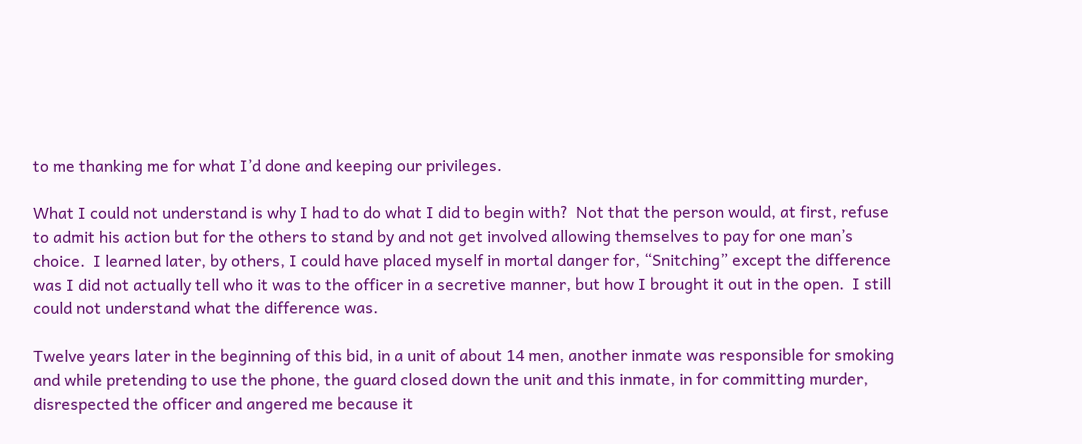to me thanking me for what I’d done and keeping our privileges.

What I could not understand is why I had to do what I did to begin with?  Not that the person would, at first, refuse to admit his action but for the others to stand by and not get involved allowing themselves to pay for one man’s choice.  I learned later, by others, I could have placed myself in mortal danger for, “Snitching” except the difference was I did not actually tell who it was to the officer in a secretive manner, but how I brought it out in the open.  I still could not understand what the difference was.

Twelve years later in the beginning of this bid, in a unit of about 14 men, another inmate was responsible for smoking and while pretending to use the phone, the guard closed down the unit and this inmate, in for committing murder, disrespected the officer and angered me because it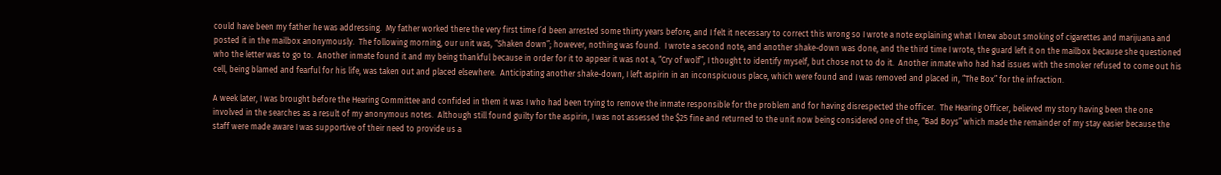could have been my father he was addressing.  My father worked there the very first time I’d been arrested some thirty years before, and I felt it necessary to correct this wrong so I wrote a note explaining what I knew about smoking of cigarettes and marijuana and posted it in the mailbox anonymously.  The following morning, our unit was, “Shaken down”; however, nothing was found.  I wrote a second note, and another shake-down was done, and the third time I wrote, the guard left it on the mailbox because she questioned who the letter was to go to.  Another inmate found it and my being thankful because in order for it to appear it was not a, “Cry of wolf”, I thought to identify myself, but chose not to do it.  Another inmate who had had issues with the smoker refused to come out his cell, being blamed and fearful for his life, was taken out and placed elsewhere.  Anticipating another shake-down, I left aspirin in an inconspicuous place, which were found and I was removed and placed in, “The Box” for the infraction.

A week later, I was brought before the Hearing Committee and confided in them it was I who had been trying to remove the inmate responsible for the problem and for having disrespected the officer.  The Hearing Officer, believed my story having been the one involved in the searches as a result of my anonymous notes.  Although still found guilty for the aspirin, I was not assessed the $25 fine and returned to the unit now being considered one of the, “Bad Boys” which made the remainder of my stay easier because the staff were made aware I was supportive of their need to provide us a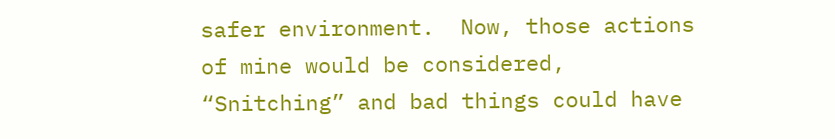safer environment.  Now, those actions of mine would be considered, “Snitching” and bad things could have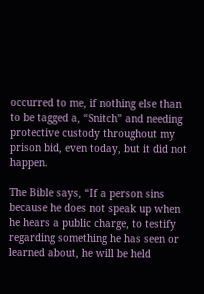occurred to me, if nothing else than to be tagged a, “Snitch” and needing protective custody throughout my prison bid, even today, but it did not happen.

The Bible says, “If a person sins because he does not speak up when he hears a public charge, to testify regarding something he has seen or learned about, he will be held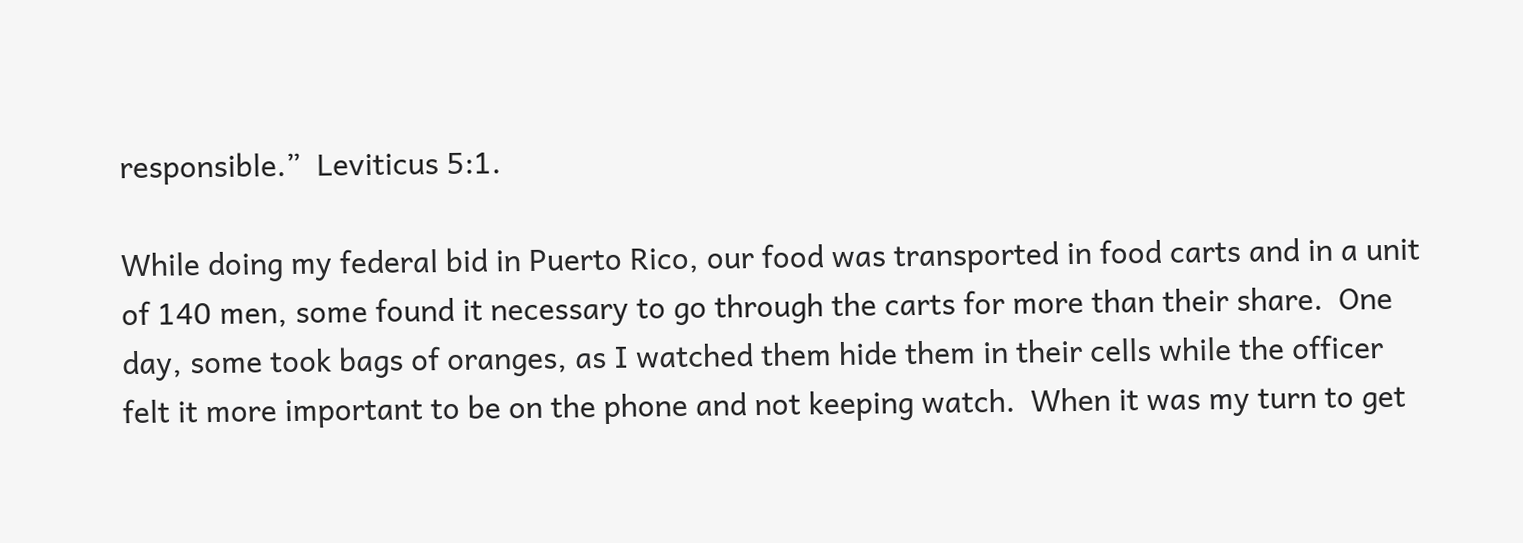responsible.”  Leviticus 5:1.

While doing my federal bid in Puerto Rico, our food was transported in food carts and in a unit of 140 men, some found it necessary to go through the carts for more than their share.  One day, some took bags of oranges, as I watched them hide them in their cells while the officer felt it more important to be on the phone and not keeping watch.  When it was my turn to get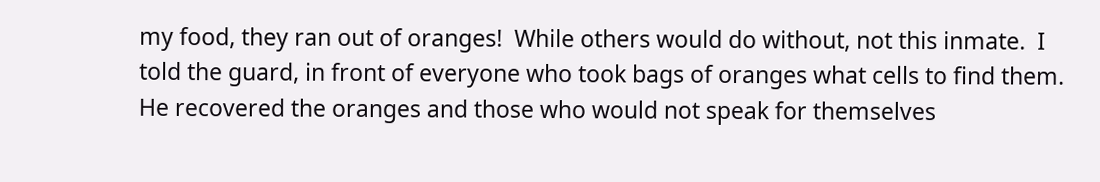my food, they ran out of oranges!  While others would do without, not this inmate.  I told the guard, in front of everyone who took bags of oranges what cells to find them.  He recovered the oranges and those who would not speak for themselves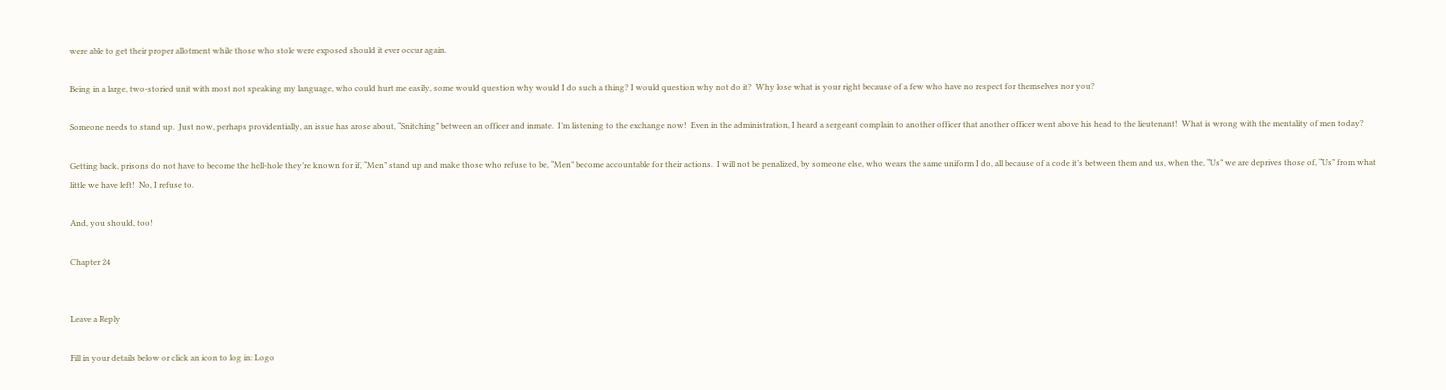were able to get their proper allotment while those who stole were exposed should it ever occur again.

Being in a large, two-storied unit with most not speaking my language, who could hurt me easily, some would question why would I do such a thing? I would question why not do it?  Why lose what is your right because of a few who have no respect for themselves nor you?

Someone needs to stand up.  Just now, perhaps providentially, an issue has arose about, “Snitching” between an officer and inmate.  I’m listening to the exchange now!  Even in the administration, I heard a sergeant complain to another officer that another officer went above his head to the lieutenant!  What is wrong with the mentality of men today?

Getting back, prisons do not have to become the hell-hole they’re known for if, “Men” stand up and make those who refuse to be, “Men” become accountable for their actions.  I will not be penalized, by someone else, who wears the same uniform I do, all because of a code it’s between them and us, when the, “Us” we are deprives those of, “Us” from what little we have left!  No, I refuse to.

And, you should, too!

Chapter 24


Leave a Reply

Fill in your details below or click an icon to log in: Logo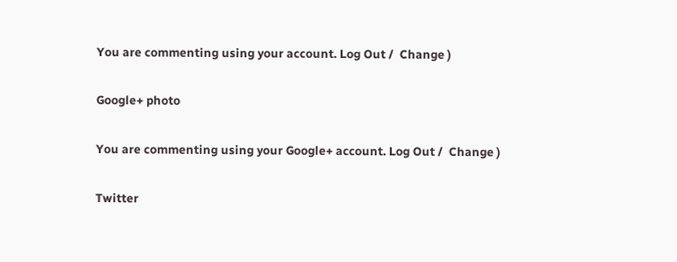You are commenting using your account. Log Out /  Change )

Google+ photo

You are commenting using your Google+ account. Log Out /  Change )

Twitter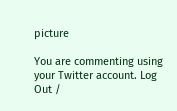picture

You are commenting using your Twitter account. Log Out /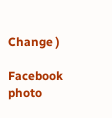Change )

Facebook photo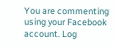You are commenting using your Facebook account. Log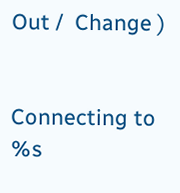Out /  Change )


Connecting to %s